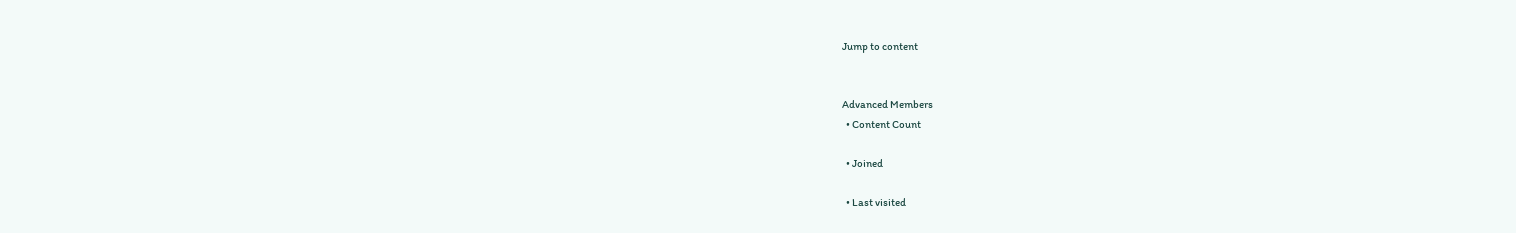Jump to content


Advanced Members
  • Content Count

  • Joined

  • Last visited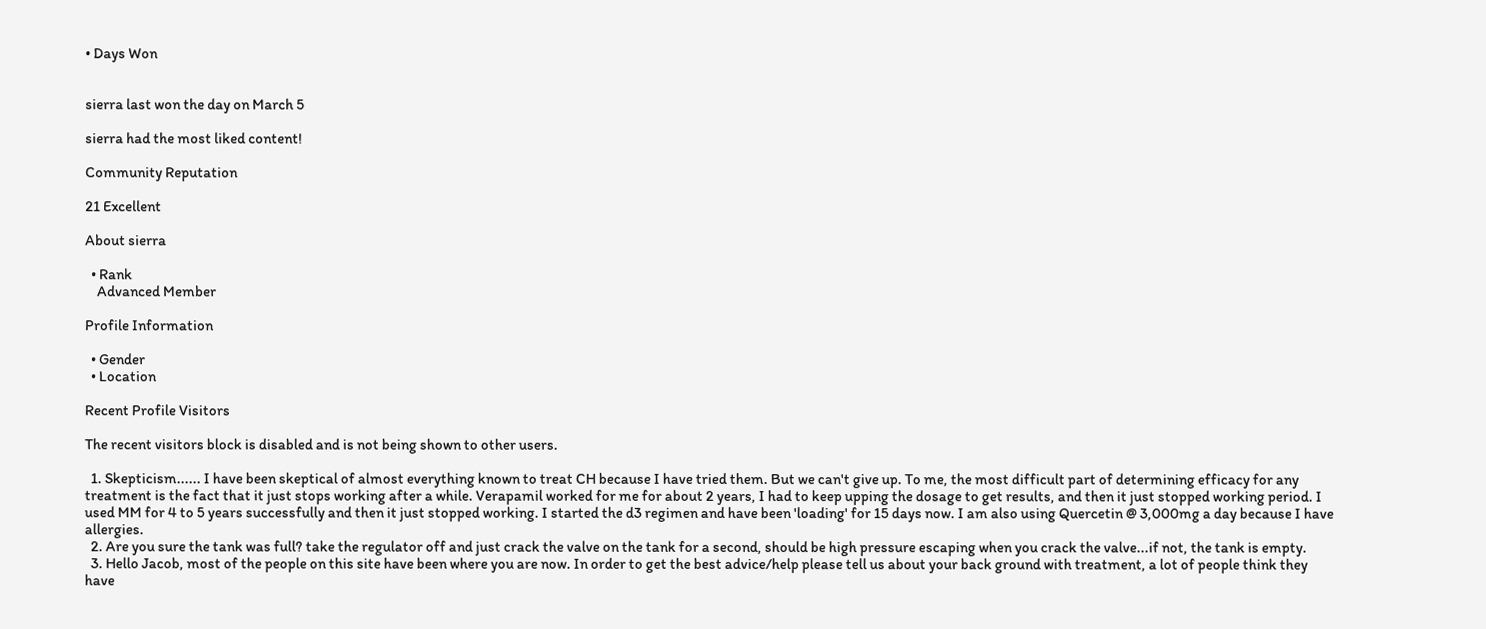• Days Won


sierra last won the day on March 5

sierra had the most liked content!

Community Reputation

21 Excellent

About sierra

  • Rank
    Advanced Member

Profile Information

  • Gender
  • Location

Recent Profile Visitors

The recent visitors block is disabled and is not being shown to other users.

  1. Skepticism...... I have been skeptical of almost everything known to treat CH because I have tried them. But we can't give up. To me, the most difficult part of determining efficacy for any treatment is the fact that it just stops working after a while. Verapamil worked for me for about 2 years, I had to keep upping the dosage to get results, and then it just stopped working period. I used MM for 4 to 5 years successfully and then it just stopped working. I started the d3 regimen and have been 'loading' for 15 days now. I am also using Quercetin @ 3,000mg a day because I have allergies.
  2. Are you sure the tank was full? take the regulator off and just crack the valve on the tank for a second, should be high pressure escaping when you crack the valve...if not, the tank is empty.
  3. Hello Jacob, most of the people on this site have been where you are now. In order to get the best advice/help please tell us about your back ground with treatment, a lot of people think they have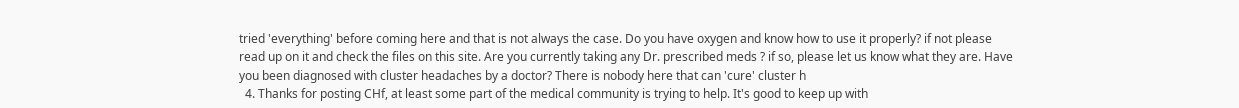tried 'everything' before coming here and that is not always the case. Do you have oxygen and know how to use it properly? if not please read up on it and check the files on this site. Are you currently taking any Dr. prescribed meds ? if so, please let us know what they are. Have you been diagnosed with cluster headaches by a doctor? There is nobody here that can 'cure' cluster h
  4. Thanks for posting CHf, at least some part of the medical community is trying to help. It's good to keep up with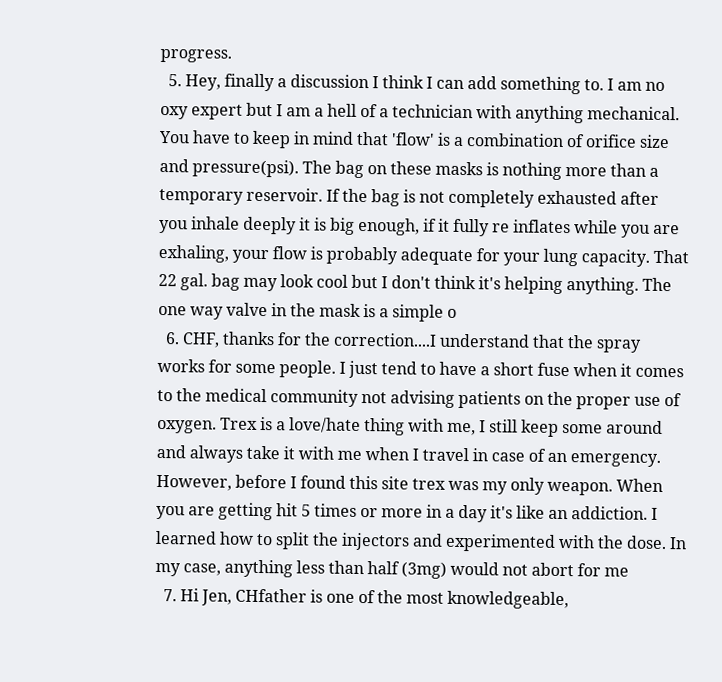progress.
  5. Hey, finally a discussion I think I can add something to. I am no oxy expert but I am a hell of a technician with anything mechanical. You have to keep in mind that 'flow' is a combination of orifice size and pressure(psi). The bag on these masks is nothing more than a temporary reservoir. If the bag is not completely exhausted after you inhale deeply it is big enough, if it fully re inflates while you are exhaling, your flow is probably adequate for your lung capacity. That 22 gal. bag may look cool but I don't think it's helping anything. The one way valve in the mask is a simple o
  6. CHF, thanks for the correction....I understand that the spray works for some people. I just tend to have a short fuse when it comes to the medical community not advising patients on the proper use of oxygen. Trex is a love/hate thing with me, I still keep some around and always take it with me when I travel in case of an emergency. However, before I found this site trex was my only weapon. When you are getting hit 5 times or more in a day it's like an addiction. I learned how to split the injectors and experimented with the dose. In my case, anything less than half (3mg) would not abort for me
  7. Hi Jen, CHfather is one of the most knowledgeable,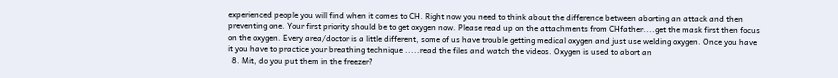experienced people you will find when it comes to CH. Right now you need to think about the difference between aborting an attack and then preventing one. Your first priority should be to get oxygen now. Please read up on the attachments from CHfather....get the mask first then focus on the oxygen. Every area/doctor is a little different, some of us have trouble getting medical oxygen and just use welding oxygen. Once you have it you have to practice your breathing technique .....read the files and watch the videos. Oxygen is used to abort an
  8. Mit, do you put them in the freezer?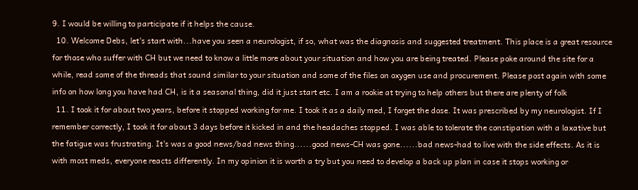9. I would be willing to participate if it helps the cause.
  10. Welcome Debs, let's start with...have you seen a neurologist, if so, what was the diagnosis and suggested treatment. This place is a great resource for those who suffer with CH but we need to know a little more about your situation and how you are being treated. Please poke around the site for a while, read some of the threads that sound similar to your situation and some of the files on oxygen use and procurement. Please post again with some info on how long you have had CH, is it a seasonal thing, did it just start etc. I am a rookie at trying to help others but there are plenty of folk
  11. I took it for about two years, before it stopped working for me. I took it as a daily med, I forget the dose. It was prescribed by my neurologist. If I remember correctly, I took it for about 3 days before it kicked in and the headaches stopped. I was able to tolerate the constipation with a laxative but the fatigue was frustrating. It's was a good news/bad news thing......good news-CH was gone......bad news-had to live with the side effects. As it is with most meds, everyone reacts differently. In my opinion it is worth a try but you need to develop a back up plan in case it stops working or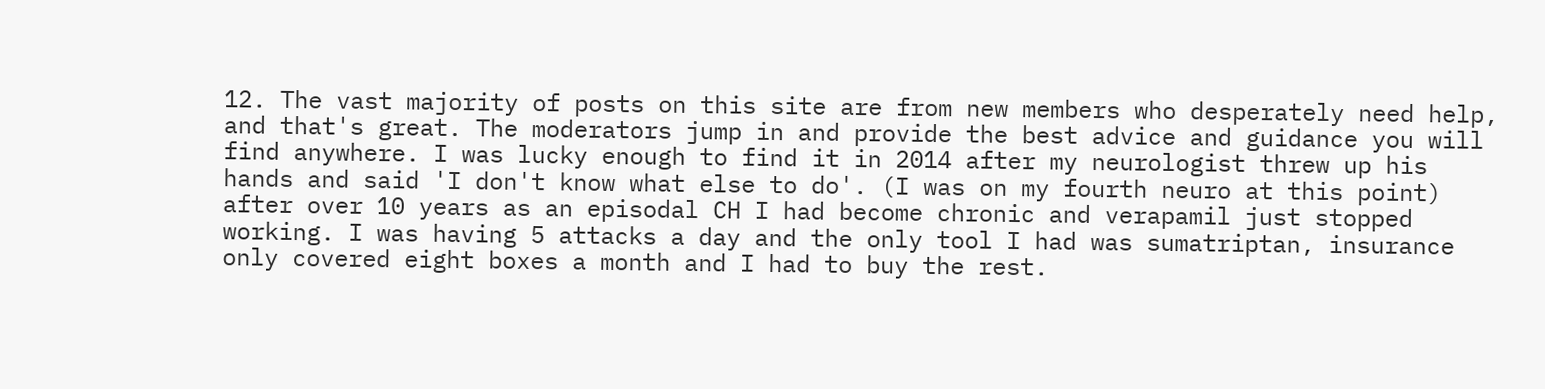12. The vast majority of posts on this site are from new members who desperately need help, and that's great. The moderators jump in and provide the best advice and guidance you will find anywhere. I was lucky enough to find it in 2014 after my neurologist threw up his hands and said 'I don't know what else to do'. (I was on my fourth neuro at this point) after over 10 years as an episodal CH I had become chronic and verapamil just stopped working. I was having 5 attacks a day and the only tool I had was sumatriptan, insurance only covered eight boxes a month and I had to buy the rest.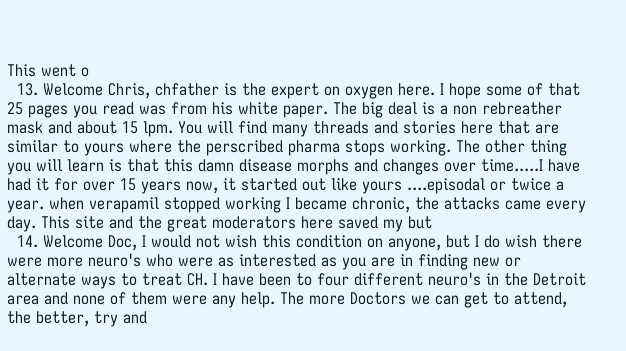This went o
  13. Welcome Chris, chfather is the expert on oxygen here. I hope some of that 25 pages you read was from his white paper. The big deal is a non rebreather mask and about 15 lpm. You will find many threads and stories here that are similar to yours where the perscribed pharma stops working. The other thing you will learn is that this damn disease morphs and changes over time.....I have had it for over 15 years now, it started out like yours ....episodal or twice a year. when verapamil stopped working I became chronic, the attacks came every day. This site and the great moderators here saved my but
  14. Welcome Doc, I would not wish this condition on anyone, but I do wish there were more neuro's who were as interested as you are in finding new or alternate ways to treat CH. I have been to four different neuro's in the Detroit area and none of them were any help. The more Doctors we can get to attend, the better, try and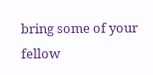bring some of your fellow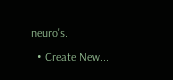neuro's.
  • Create New...